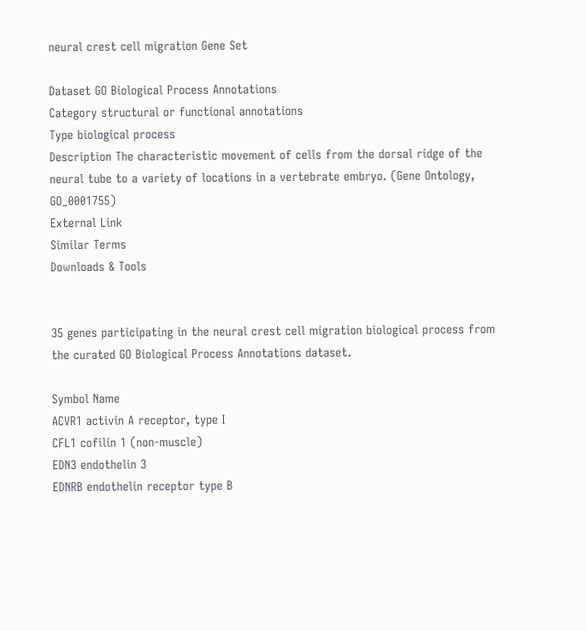neural crest cell migration Gene Set

Dataset GO Biological Process Annotations
Category structural or functional annotations
Type biological process
Description The characteristic movement of cells from the dorsal ridge of the neural tube to a variety of locations in a vertebrate embryo. (Gene Ontology, GO_0001755)
External Link
Similar Terms
Downloads & Tools


35 genes participating in the neural crest cell migration biological process from the curated GO Biological Process Annotations dataset.

Symbol Name
ACVR1 activin A receptor, type I
CFL1 cofilin 1 (non-muscle)
EDN3 endothelin 3
EDNRB endothelin receptor type B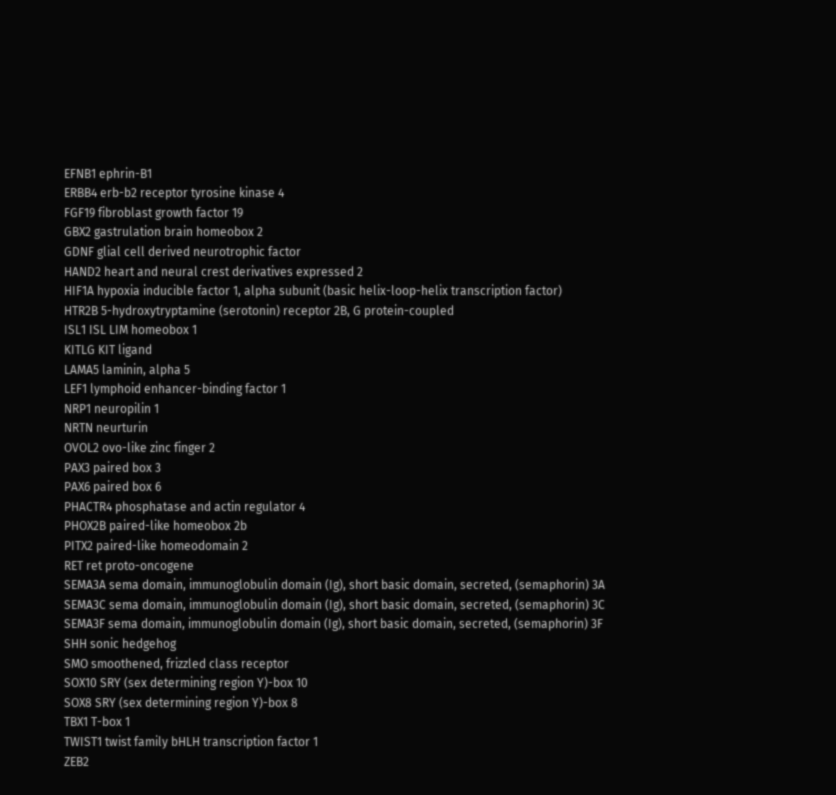EFNB1 ephrin-B1
ERBB4 erb-b2 receptor tyrosine kinase 4
FGF19 fibroblast growth factor 19
GBX2 gastrulation brain homeobox 2
GDNF glial cell derived neurotrophic factor
HAND2 heart and neural crest derivatives expressed 2
HIF1A hypoxia inducible factor 1, alpha subunit (basic helix-loop-helix transcription factor)
HTR2B 5-hydroxytryptamine (serotonin) receptor 2B, G protein-coupled
ISL1 ISL LIM homeobox 1
KITLG KIT ligand
LAMA5 laminin, alpha 5
LEF1 lymphoid enhancer-binding factor 1
NRP1 neuropilin 1
NRTN neurturin
OVOL2 ovo-like zinc finger 2
PAX3 paired box 3
PAX6 paired box 6
PHACTR4 phosphatase and actin regulator 4
PHOX2B paired-like homeobox 2b
PITX2 paired-like homeodomain 2
RET ret proto-oncogene
SEMA3A sema domain, immunoglobulin domain (Ig), short basic domain, secreted, (semaphorin) 3A
SEMA3C sema domain, immunoglobulin domain (Ig), short basic domain, secreted, (semaphorin) 3C
SEMA3F sema domain, immunoglobulin domain (Ig), short basic domain, secreted, (semaphorin) 3F
SHH sonic hedgehog
SMO smoothened, frizzled class receptor
SOX10 SRY (sex determining region Y)-box 10
SOX8 SRY (sex determining region Y)-box 8
TBX1 T-box 1
TWIST1 twist family bHLH transcription factor 1
ZEB2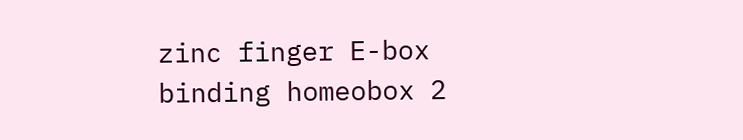zinc finger E-box binding homeobox 2